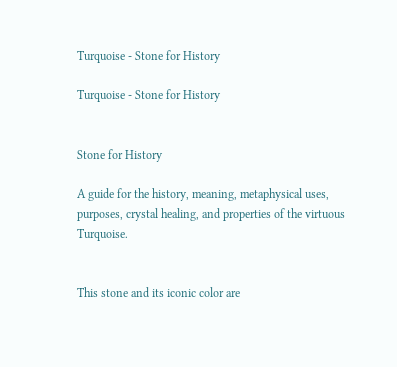Turquoise - Stone for History

Turquoise - Stone for History


Stone for History

A guide for the history, meaning, metaphysical uses, purposes, crystal healing, and properties of the virtuous Turquoise.


This stone and its iconic color are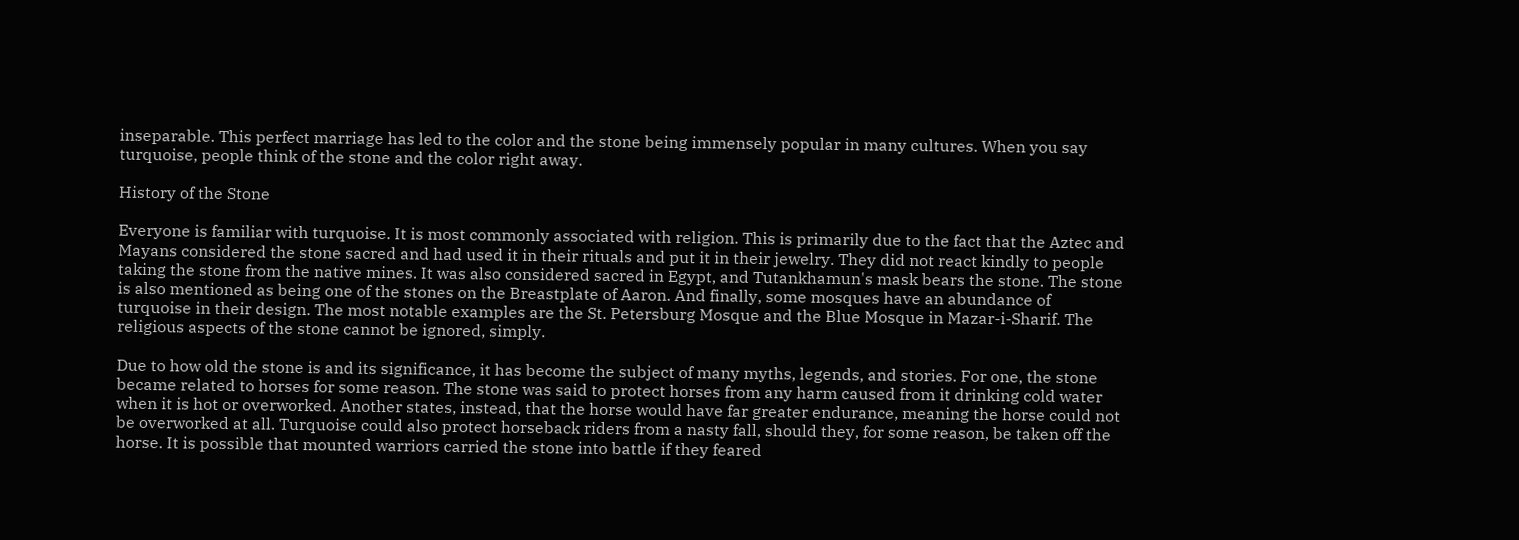inseparable. This perfect marriage has led to the color and the stone being immensely popular in many cultures. When you say turquoise, people think of the stone and the color right away.

History of the Stone

Everyone is familiar with turquoise. It is most commonly associated with religion. This is primarily due to the fact that the Aztec and Mayans considered the stone sacred and had used it in their rituals and put it in their jewelry. They did not react kindly to people taking the stone from the native mines. It was also considered sacred in Egypt, and Tutankhamun's mask bears the stone. The stone is also mentioned as being one of the stones on the Breastplate of Aaron. And finally, some mosques have an abundance of turquoise in their design. The most notable examples are the St. Petersburg Mosque and the Blue Mosque in Mazar-i-Sharif. The religious aspects of the stone cannot be ignored, simply.

Due to how old the stone is and its significance, it has become the subject of many myths, legends, and stories. For one, the stone became related to horses for some reason. The stone was said to protect horses from any harm caused from it drinking cold water when it is hot or overworked. Another states, instead, that the horse would have far greater endurance, meaning the horse could not be overworked at all. Turquoise could also protect horseback riders from a nasty fall, should they, for some reason, be taken off the horse. It is possible that mounted warriors carried the stone into battle if they feared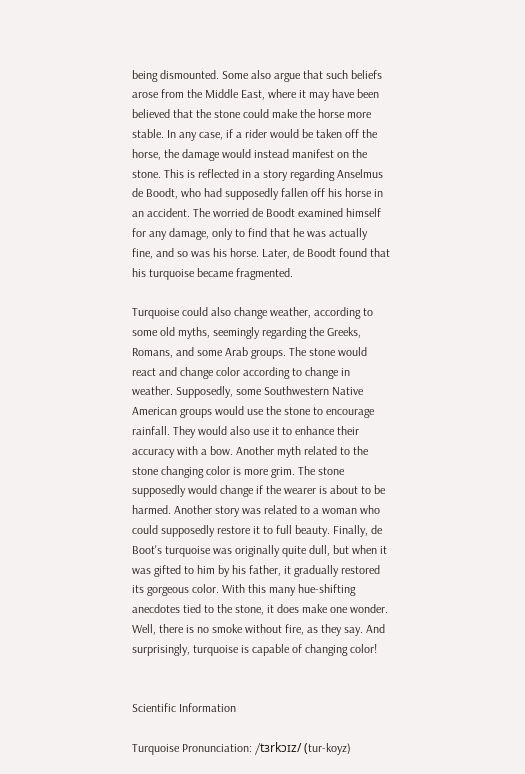being dismounted. Some also argue that such beliefs arose from the Middle East, where it may have been believed that the stone could make the horse more stable. In any case, if a rider would be taken off the horse, the damage would instead manifest on the stone. This is reflected in a story regarding Anselmus de Boodt, who had supposedly fallen off his horse in an accident. The worried de Boodt examined himself for any damage, only to find that he was actually fine, and so was his horse. Later, de Boodt found that his turquoise became fragmented.

Turquoise could also change weather, according to some old myths, seemingly regarding the Greeks, Romans, and some Arab groups. The stone would react and change color according to change in weather. Supposedly, some Southwestern Native American groups would use the stone to encourage rainfall. They would also use it to enhance their accuracy with a bow. Another myth related to the stone changing color is more grim. The stone supposedly would change if the wearer is about to be harmed. Another story was related to a woman who could supposedly restore it to full beauty. Finally, de Boot's turquoise was originally quite dull, but when it was gifted to him by his father, it gradually restored its gorgeous color. With this many hue-shifting anecdotes tied to the stone, it does make one wonder. Well, there is no smoke without fire, as they say. And surprisingly, turquoise is capable of changing color!


Scientific Information

Turquoise Pronunciation: /tɜrkɔɪz/ (tur-koyz)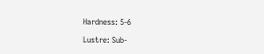Hardness: 5-6

Lustre: Sub-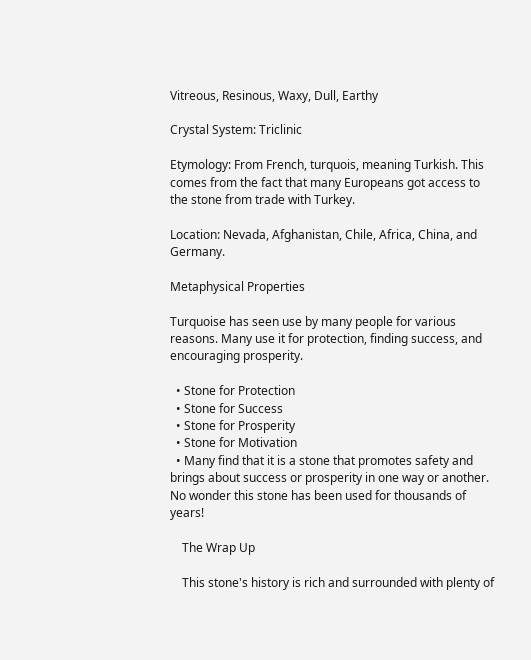Vitreous, Resinous, Waxy, Dull, Earthy

Crystal System: Triclinic

Etymology: From French, turquois, meaning Turkish. This comes from the fact that many Europeans got access to the stone from trade with Turkey.

Location: Nevada, Afghanistan, Chile, Africa, China, and Germany.

Metaphysical Properties

Turquoise has seen use by many people for various reasons. Many use it for protection, finding success, and encouraging prosperity.

  • Stone for Protection
  • Stone for Success
  • Stone for Prosperity
  • Stone for Motivation
  • Many find that it is a stone that promotes safety and brings about success or prosperity in one way or another. No wonder this stone has been used for thousands of years!

    The Wrap Up

    This stone's history is rich and surrounded with plenty of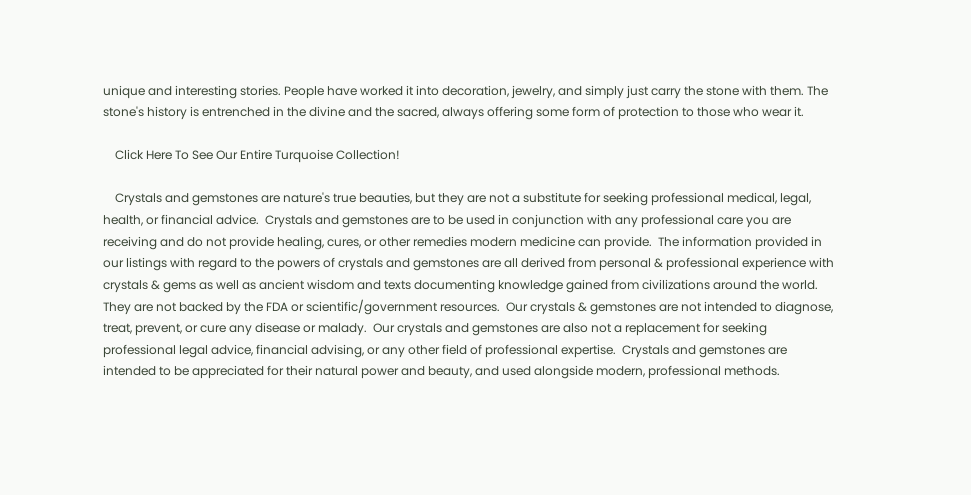unique and interesting stories. People have worked it into decoration, jewelry, and simply just carry the stone with them. The stone's history is entrenched in the divine and the sacred, always offering some form of protection to those who wear it.

    Click Here To See Our Entire Turquoise Collection!

    Crystals and gemstones are nature's true beauties, but they are not a substitute for seeking professional medical, legal, health, or financial advice.  Crystals and gemstones are to be used in conjunction with any professional care you are receiving and do not provide healing, cures, or other remedies modern medicine can provide.  The information provided in our listings with regard to the powers of crystals and gemstones are all derived from personal & professional experience with crystals & gems as well as ancient wisdom and texts documenting knowledge gained from civilizations around the world.  They are not backed by the FDA or scientific/government resources.  Our crystals & gemstones are not intended to diagnose, treat, prevent, or cure any disease or malady.  Our crystals and gemstones are also not a replacement for seeking professional legal advice, financial advising, or any other field of professional expertise.  Crystals and gemstones are intended to be appreciated for their natural power and beauty, and used alongside modern, professional methods.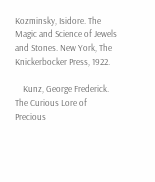Kozminsky, Isidore. The Magic and Science of Jewels and Stones. New York, The Knickerbocker Press, 1922.

    Kunz, George Frederick. The Curious Lore of Precious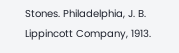Stones. Philadelphia, J. B. Lippincott Company, 1913.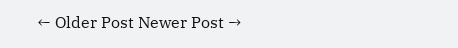← Older Post Newer Post →